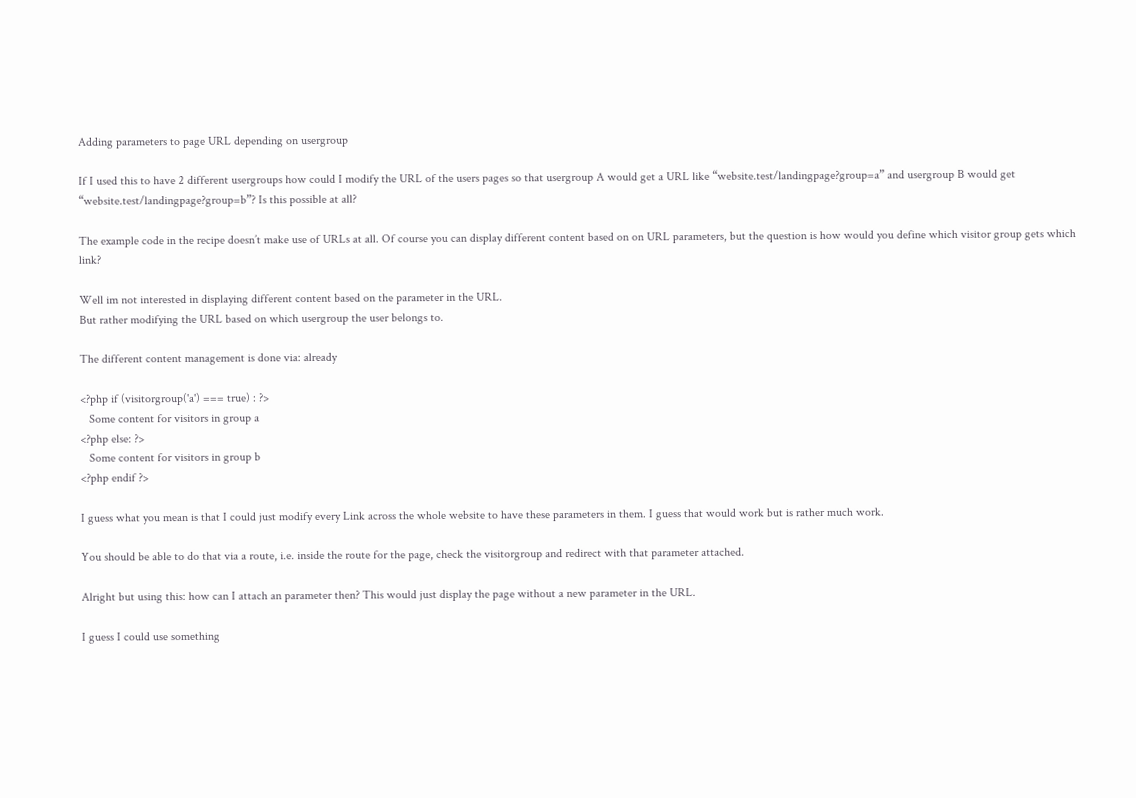Adding parameters to page URL depending on usergroup

If I used this to have 2 different usergroups how could I modify the URL of the users pages so that usergroup A would get a URL like “website.test/landingpage?group=a” and usergroup B would get “website.test/landingpage?group=b”? Is this possible at all?

The example code in the recipe doesn’t make use of URLs at all. Of course you can display different content based on on URL parameters, but the question is how would you define which visitor group gets which link?

Well im not interested in displaying different content based on the parameter in the URL.
But rather modifying the URL based on which usergroup the user belongs to.

The different content management is done via: already

<?php if (visitorgroup('a') === true) : ?>
   Some content for visitors in group a
<?php else: ?>
   Some content for visitors in group b
<?php endif ?>

I guess what you mean is that I could just modify every Link across the whole website to have these parameters in them. I guess that would work but is rather much work.

You should be able to do that via a route, i.e. inside the route for the page, check the visitorgroup and redirect with that parameter attached.

Alright but using this: how can I attach an parameter then? This would just display the page without a new parameter in the URL.

I guess I could use something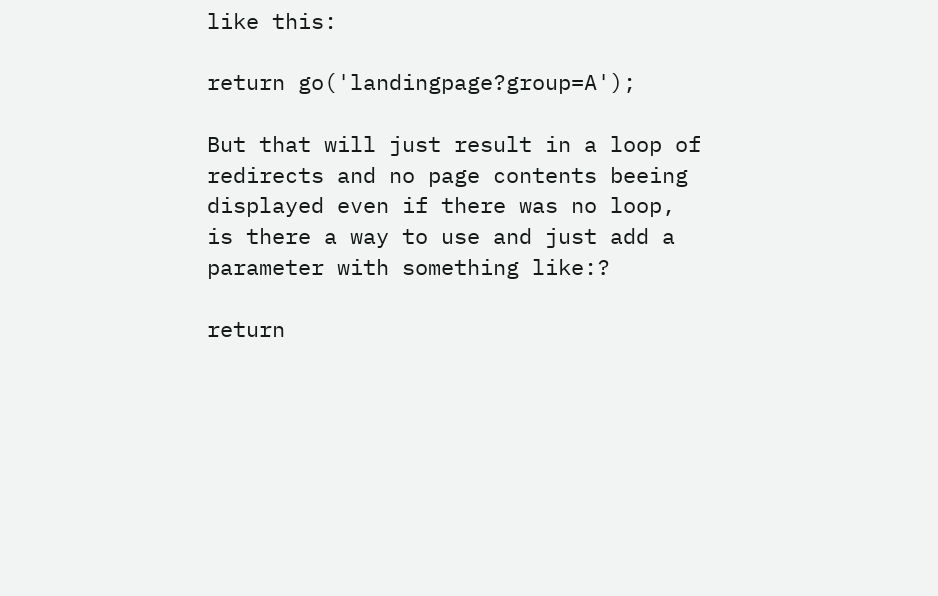like this:

return go('landingpage?group=A');

But that will just result in a loop of redirects and no page contents beeing displayed even if there was no loop, is there a way to use and just add a parameter with something like:?

return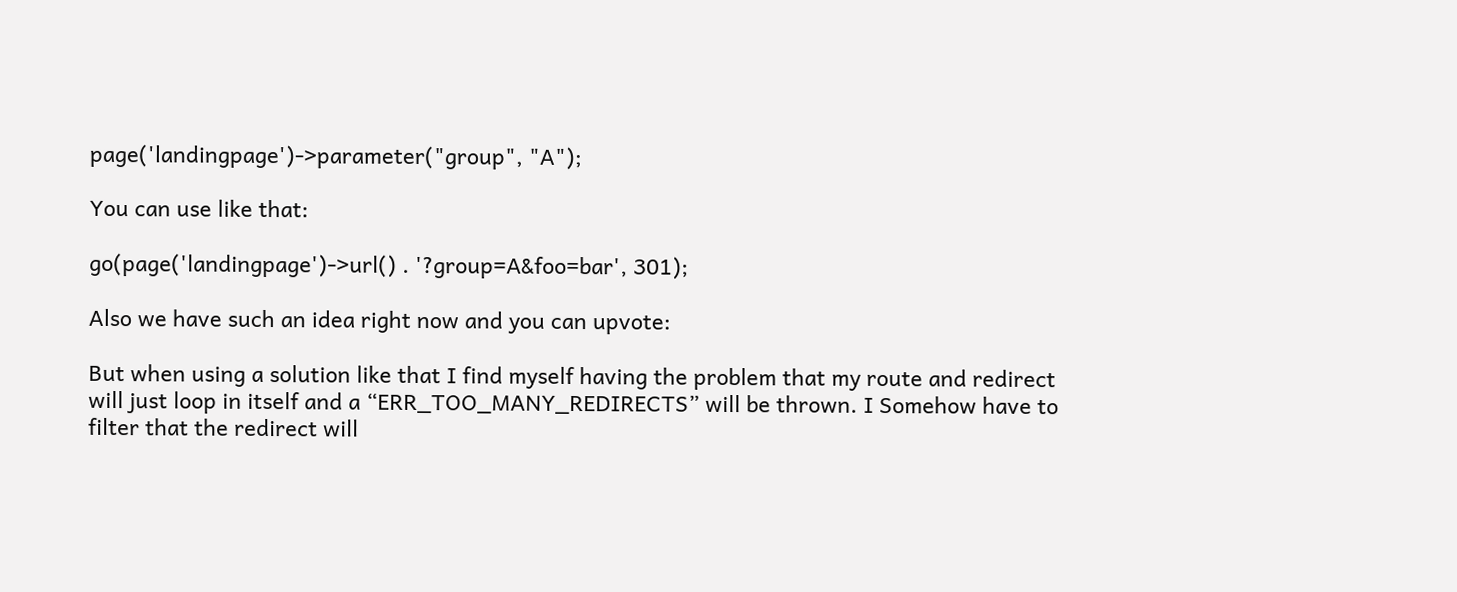page('landingpage')->parameter("group", "A");

You can use like that:

go(page('landingpage')->url() . '?group=A&foo=bar', 301);

Also we have such an idea right now and you can upvote:

But when using a solution like that I find myself having the problem that my route and redirect will just loop in itself and a “ERR_TOO_MANY_REDIRECTS” will be thrown. I Somehow have to filter that the redirect will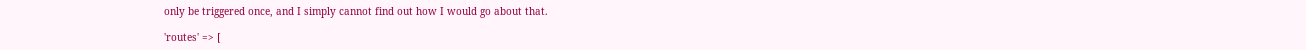only be triggered once, and I simply cannot find out how I would go about that.

'routes' => [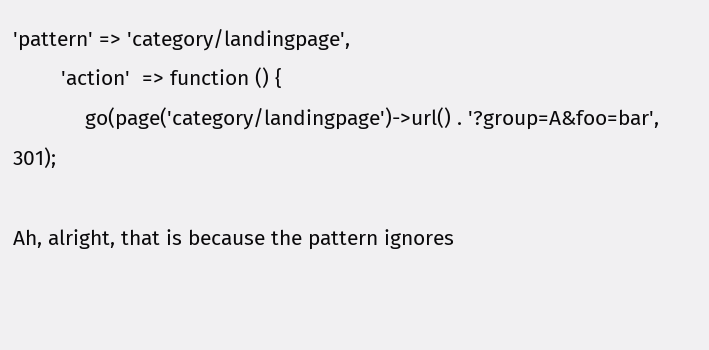'pattern' => 'category/landingpage',
        'action'  => function () {
            go(page('category/landingpage')->url() . '?group=A&foo=bar', 301);

Ah, alright, that is because the pattern ignores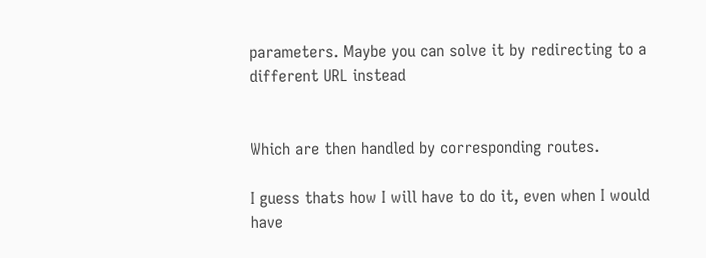parameters. Maybe you can solve it by redirecting to a different URL instead


Which are then handled by corresponding routes.

I guess thats how I will have to do it, even when I would have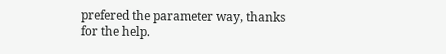prefered the parameter way, thanks for the help.